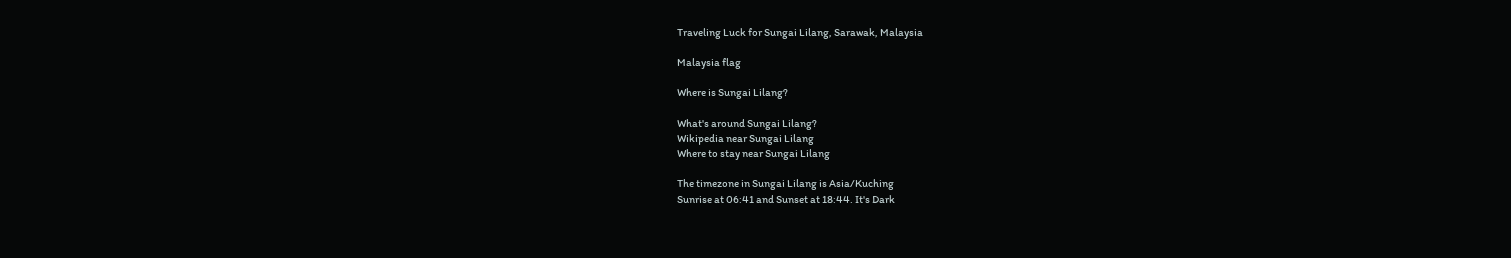Traveling Luck for Sungai Lilang, Sarawak, Malaysia

Malaysia flag

Where is Sungai Lilang?

What's around Sungai Lilang?
Wikipedia near Sungai Lilang
Where to stay near Sungai Lilang

The timezone in Sungai Lilang is Asia/Kuching
Sunrise at 06:41 and Sunset at 18:44. It's Dark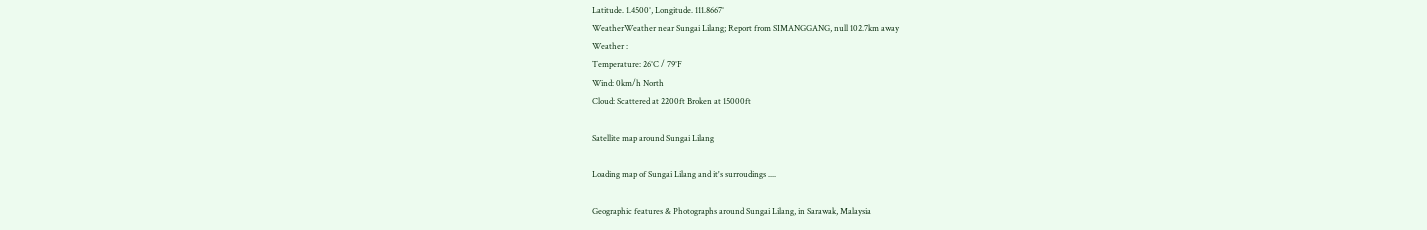Latitude. 1.4500°, Longitude. 111.8667°
WeatherWeather near Sungai Lilang; Report from SIMANGGANG, null 102.7km away
Weather :
Temperature: 26°C / 79°F
Wind: 0km/h North
Cloud: Scattered at 2200ft Broken at 15000ft

Satellite map around Sungai Lilang

Loading map of Sungai Lilang and it's surroudings ....

Geographic features & Photographs around Sungai Lilang, in Sarawak, Malaysia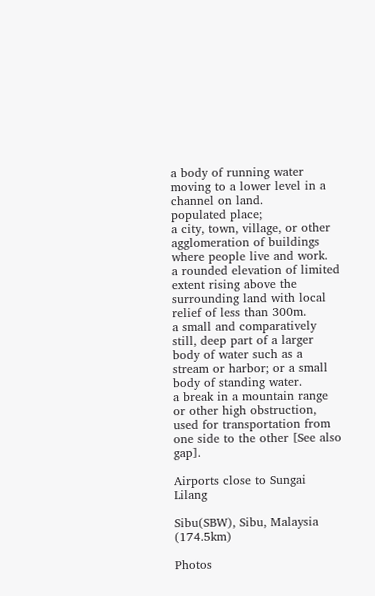a body of running water moving to a lower level in a channel on land.
populated place;
a city, town, village, or other agglomeration of buildings where people live and work.
a rounded elevation of limited extent rising above the surrounding land with local relief of less than 300m.
a small and comparatively still, deep part of a larger body of water such as a stream or harbor; or a small body of standing water.
a break in a mountain range or other high obstruction, used for transportation from one side to the other [See also gap].

Airports close to Sungai Lilang

Sibu(SBW), Sibu, Malaysia (174.5km)

Photos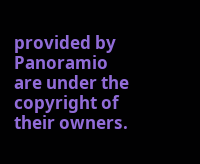provided by Panoramio are under the copyright of their owners.